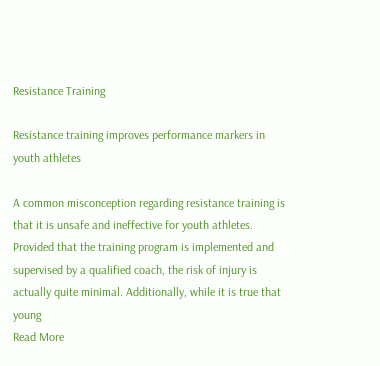Resistance Training

Resistance training improves performance markers in youth athletes

A common misconception regarding resistance training is that it is unsafe and ineffective for youth athletes. Provided that the training program is implemented and supervised by a qualified coach, the risk of injury is actually quite minimal. Additionally, while it is true that young
Read More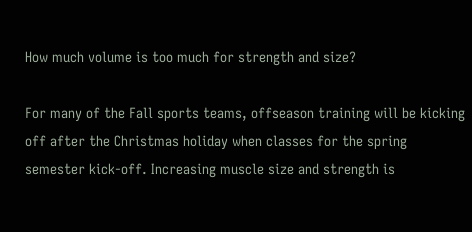How much volume is too much for strength and size?

For many of the Fall sports teams, offseason training will be kicking off after the Christmas holiday when classes for the spring semester kick-off. Increasing muscle size and strength is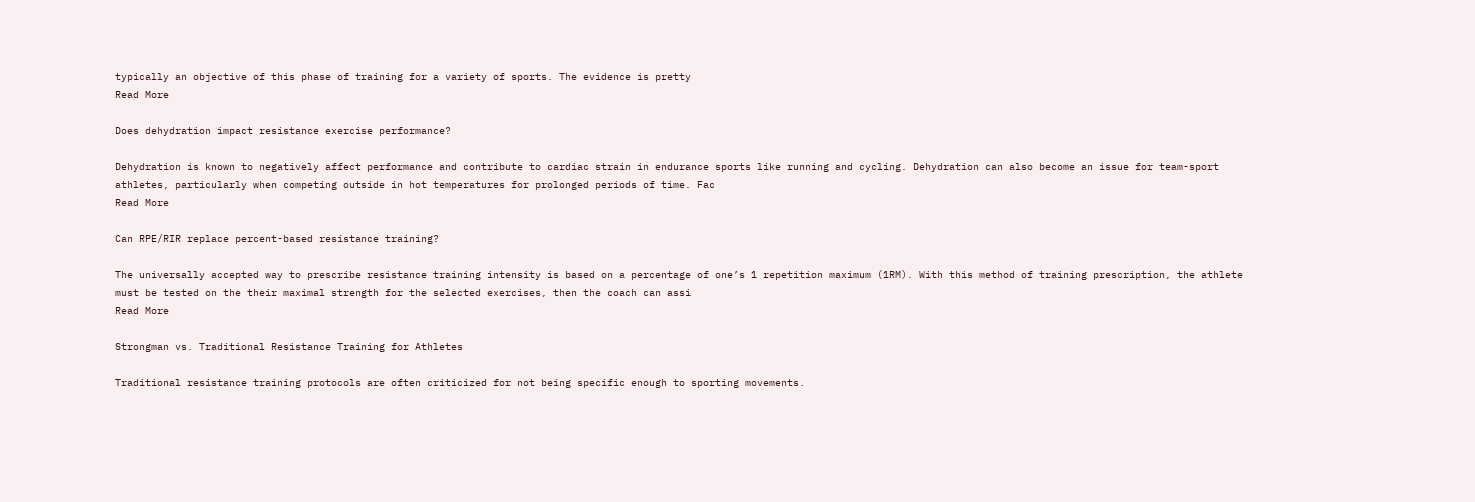typically an objective of this phase of training for a variety of sports. The evidence is pretty
Read More

Does dehydration impact resistance exercise performance?

Dehydration is known to negatively affect performance and contribute to cardiac strain in endurance sports like running and cycling. Dehydration can also become an issue for team-sport athletes, particularly when competing outside in hot temperatures for prolonged periods of time. Fac
Read More

Can RPE/RIR replace percent-based resistance training?

The universally accepted way to prescribe resistance training intensity is based on a percentage of one’s 1 repetition maximum (1RM). With this method of training prescription, the athlete must be tested on the their maximal strength for the selected exercises, then the coach can assi
Read More

Strongman vs. Traditional Resistance Training for Athletes

Traditional resistance training protocols are often criticized for not being specific enough to sporting movements.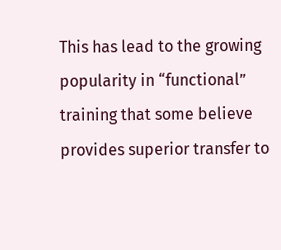This has lead to the growing popularity in “functional” training that some believe provides superior transfer to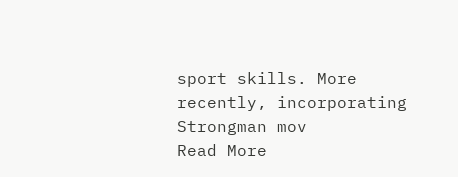sport skills. More recently, incorporating Strongman mov
Read More